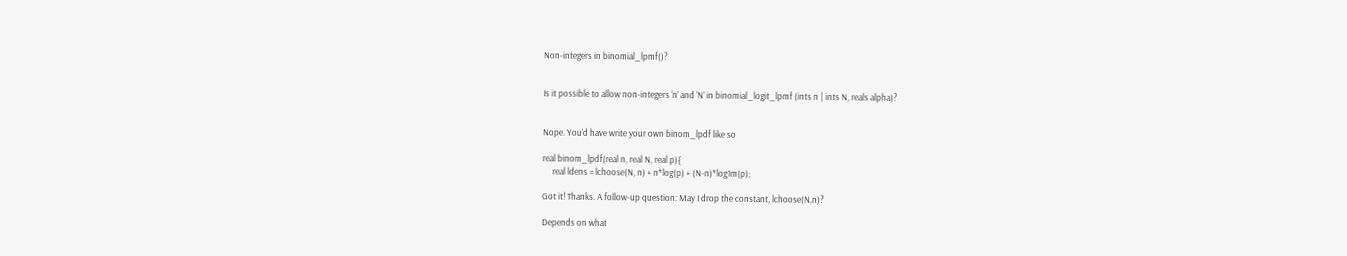Non-integers in binomial_lpmf()?


Is it possible to allow non-integers ‘n’ and ‘N’ in binomial_logit_lpmf (ints n | ints N, reals alpha)?


Nope. You’d have write your own binom_lpdf like so

real binom_lpdf(real n, real N, real p){
     real ldens = lchoose(N, n) + n*log(p) + (N-n)*log1m(p);

Got it! Thanks. A follow-up question: May I drop the constant, lchoose(N,n)?

Depends on what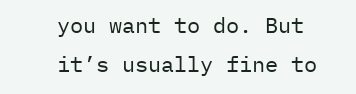you want to do. But it’s usually fine to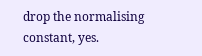drop the normalising constant, yes.